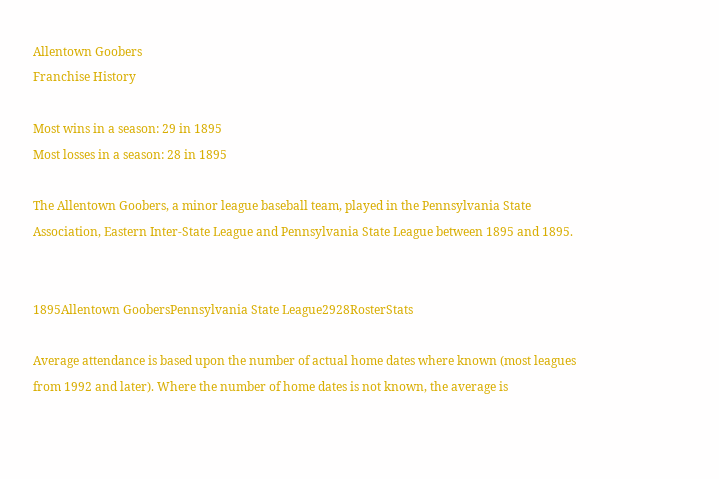Allentown Goobers
Franchise History

Most wins in a season: 29 in 1895
Most losses in a season: 28 in 1895

The Allentown Goobers, a minor league baseball team, played in the Pennsylvania State Association, Eastern Inter-State League and Pennsylvania State League between 1895 and 1895.


1895Allentown GoobersPennsylvania State League2928RosterStats

Average attendance is based upon the number of actual home dates where known (most leagues from 1992 and later). Where the number of home dates is not known, the average is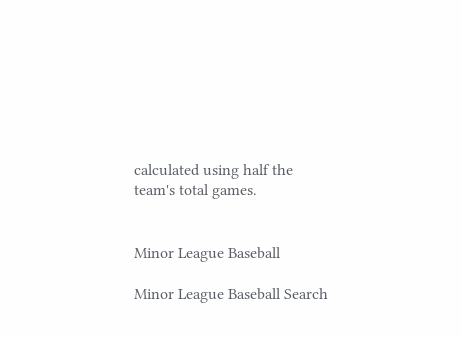calculated using half the team's total games.


Minor League Baseball

Minor League Baseball Search